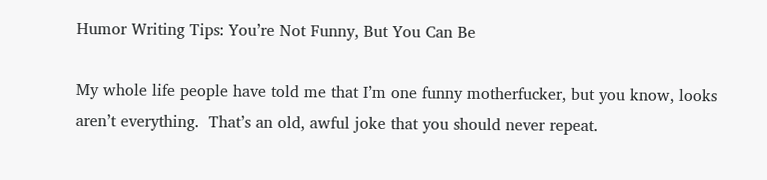Humor Writing Tips: You’re Not Funny, But You Can Be

My whole life people have told me that I’m one funny motherfucker, but you know, looks aren’t everything.  That’s an old, awful joke that you should never repeat.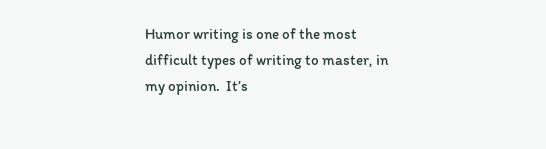Humor writing is one of the most difficult types of writing to master, in my opinion.  It’s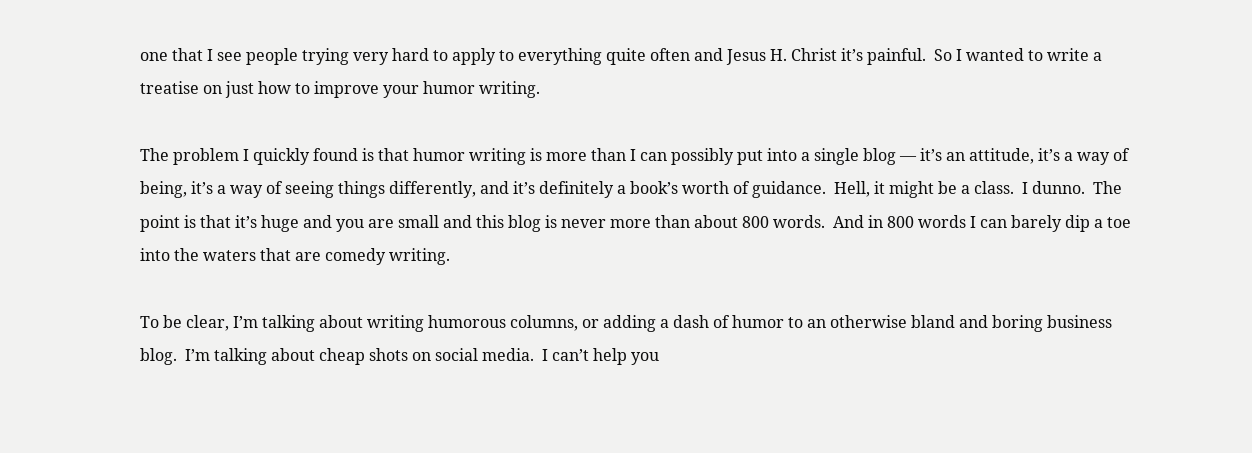one that I see people trying very hard to apply to everything quite often and Jesus H. Christ it’s painful.  So I wanted to write a treatise on just how to improve your humor writing.

The problem I quickly found is that humor writing is more than I can possibly put into a single blog — it’s an attitude, it’s a way of being, it’s a way of seeing things differently, and it’s definitely a book’s worth of guidance.  Hell, it might be a class.  I dunno.  The point is that it’s huge and you are small and this blog is never more than about 800 words.  And in 800 words I can barely dip a toe into the waters that are comedy writing.

To be clear, I’m talking about writing humorous columns, or adding a dash of humor to an otherwise bland and boring business blog.  I’m talking about cheap shots on social media.  I can’t help you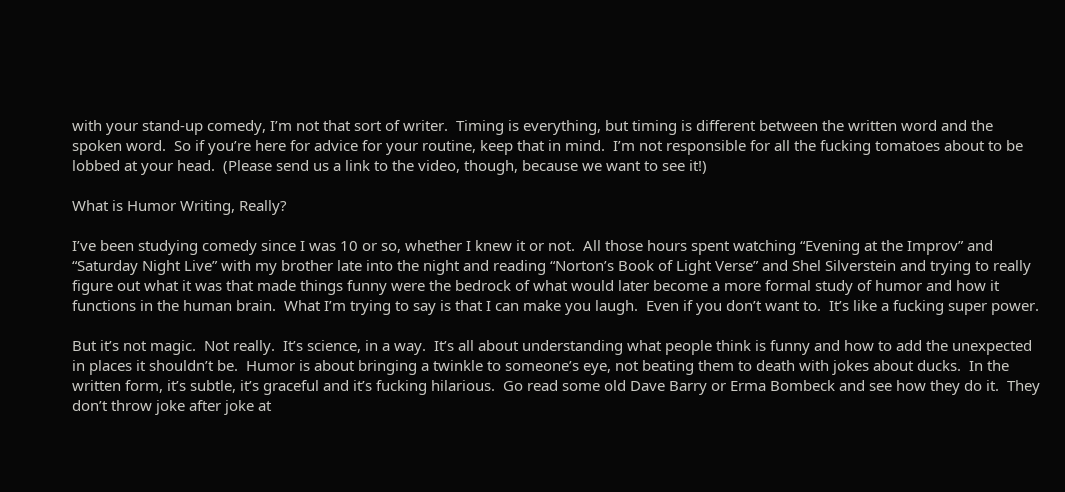with your stand-up comedy, I’m not that sort of writer.  Timing is everything, but timing is different between the written word and the spoken word.  So if you’re here for advice for your routine, keep that in mind.  I’m not responsible for all the fucking tomatoes about to be lobbed at your head.  (Please send us a link to the video, though, because we want to see it!)

What is Humor Writing, Really?

I’ve been studying comedy since I was 10 or so, whether I knew it or not.  All those hours spent watching “Evening at the Improv” and “Saturday Night Live” with my brother late into the night and reading “Norton’s Book of Light Verse” and Shel Silverstein and trying to really figure out what it was that made things funny were the bedrock of what would later become a more formal study of humor and how it functions in the human brain.  What I’m trying to say is that I can make you laugh.  Even if you don’t want to.  It’s like a fucking super power.

But it’s not magic.  Not really.  It’s science, in a way.  It’s all about understanding what people think is funny and how to add the unexpected in places it shouldn’t be.  Humor is about bringing a twinkle to someone’s eye, not beating them to death with jokes about ducks.  In the written form, it’s subtle, it’s graceful and it’s fucking hilarious.  Go read some old Dave Barry or Erma Bombeck and see how they do it.  They don’t throw joke after joke at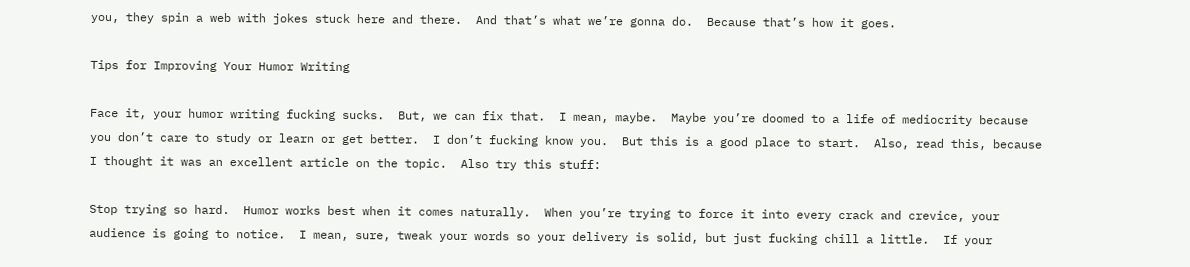you, they spin a web with jokes stuck here and there.  And that’s what we’re gonna do.  Because that’s how it goes.

Tips for Improving Your Humor Writing

Face it, your humor writing fucking sucks.  But, we can fix that.  I mean, maybe.  Maybe you’re doomed to a life of mediocrity because you don’t care to study or learn or get better.  I don’t fucking know you.  But this is a good place to start.  Also, read this, because I thought it was an excellent article on the topic.  Also try this stuff:

Stop trying so hard.  Humor works best when it comes naturally.  When you’re trying to force it into every crack and crevice, your audience is going to notice.  I mean, sure, tweak your words so your delivery is solid, but just fucking chill a little.  If your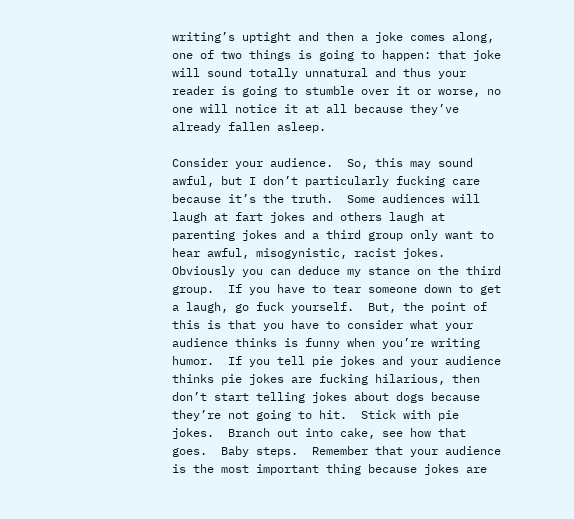writing’s uptight and then a joke comes along, one of two things is going to happen: that joke will sound totally unnatural and thus your reader is going to stumble over it or worse, no one will notice it at all because they’ve already fallen asleep.

Consider your audience.  So, this may sound awful, but I don’t particularly fucking care because it’s the truth.  Some audiences will laugh at fart jokes and others laugh at parenting jokes and a third group only want to hear awful, misogynistic, racist jokes.  Obviously you can deduce my stance on the third group.  If you have to tear someone down to get a laugh, go fuck yourself.  But, the point of this is that you have to consider what your audience thinks is funny when you’re writing humor.  If you tell pie jokes and your audience thinks pie jokes are fucking hilarious, then don’t start telling jokes about dogs because they’re not going to hit.  Stick with pie jokes.  Branch out into cake, see how that goes.  Baby steps.  Remember that your audience is the most important thing because jokes are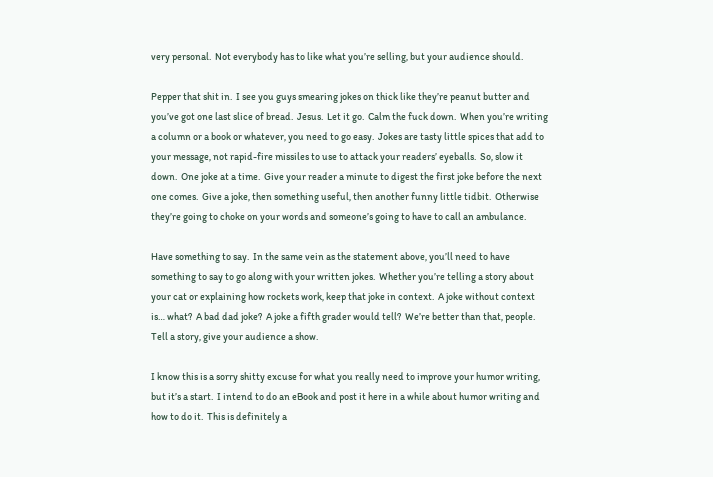very personal.  Not everybody has to like what you’re selling, but your audience should.

Pepper that shit in.  I see you guys smearing jokes on thick like they’re peanut butter and you’ve got one last slice of bread.  Jesus.  Let it go.  Calm the fuck down.  When you’re writing a column or a book or whatever, you need to go easy.  Jokes are tasty little spices that add to your message, not rapid-fire missiles to use to attack your readers’ eyeballs.  So, slow it down.  One joke at a time.  Give your reader a minute to digest the first joke before the next one comes.  Give a joke, then something useful, then another funny little tidbit.  Otherwise they’re going to choke on your words and someone’s going to have to call an ambulance.

Have something to say.  In the same vein as the statement above, you’ll need to have something to say to go along with your written jokes.  Whether you’re telling a story about your cat or explaining how rockets work, keep that joke in context.  A joke without context is… what?  A bad dad joke?  A joke a fifth grader would tell?  We’re better than that, people.  Tell a story, give your audience a show.

I know this is a sorry shitty excuse for what you really need to improve your humor writing, but it’s a start.  I intend to do an eBook and post it here in a while about humor writing and how to do it.  This is definitely a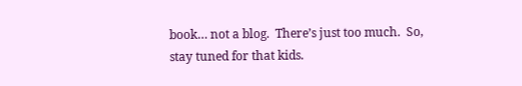book… not a blog.  There’s just too much.  So, stay tuned for that kids.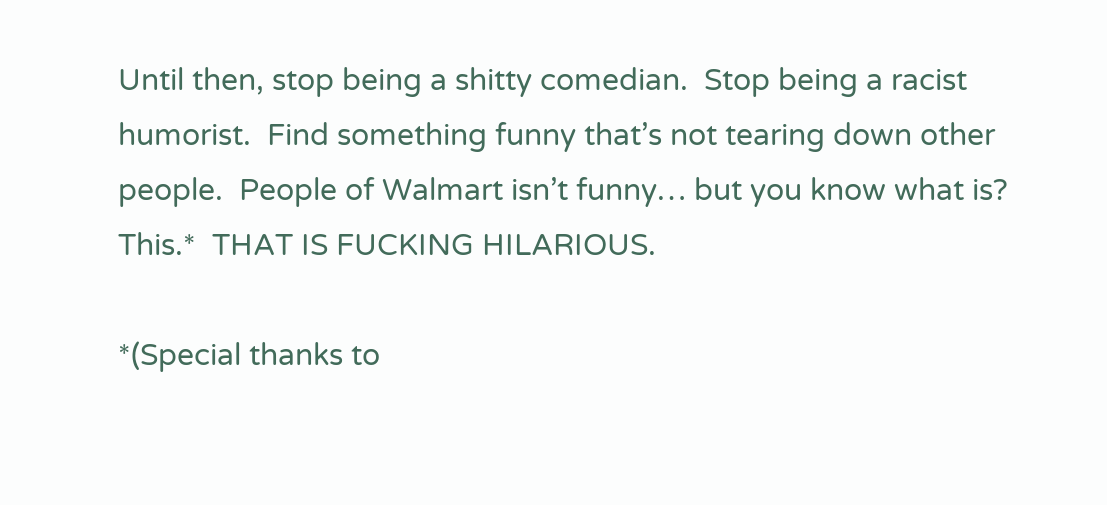Until then, stop being a shitty comedian.  Stop being a racist humorist.  Find something funny that’s not tearing down other people.  People of Walmart isn’t funny… but you know what is?  This.*  THAT IS FUCKING HILARIOUS.

*(Special thanks to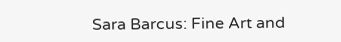Sara Barcus: Fine Art and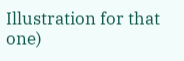Illustration for that one)